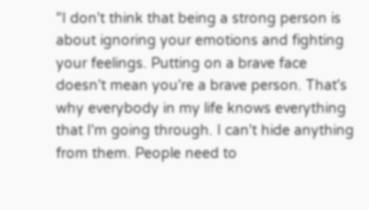"I don't think that being a strong person is about ignoring your emotions and fighting your feelings. Putting on a brave face doesn't mean you're a brave person. That's why everybody in my life knows everything that I'm going through. I can't hide anything from them. People need to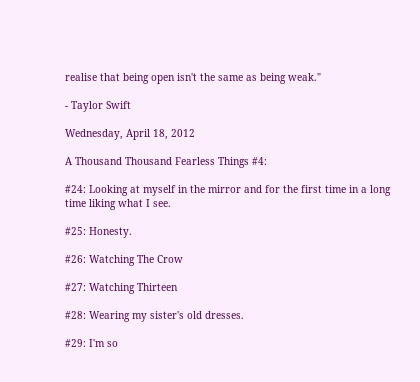realise that being open isn't the same as being weak."

- Taylor Swift

Wednesday, April 18, 2012

A Thousand Thousand Fearless Things #4:

#24: Looking at myself in the mirror and for the first time in a long time liking what I see.

#25: Honesty.

#26: Watching The Crow

#27: Watching Thirteen

#28: Wearing my sister's old dresses.

#29: I'm so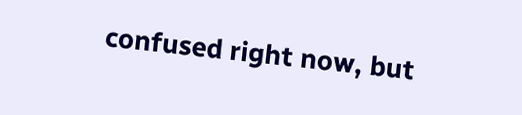confused right now, but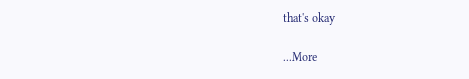that's okay

...More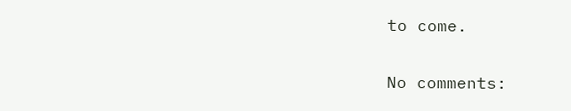to come.

No comments: